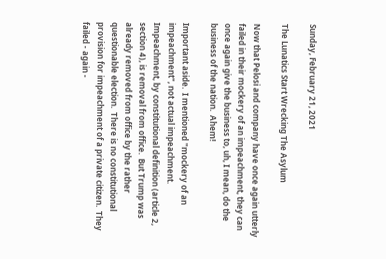Sunday, February 21, 2021

The Lunatics Start Wrecking The Asylum

Now that Pelosi and company have once again utterly failed in their mockery of an impeachment, they can once again give the business to, uh, I mean, do the business of the nation.  Ahem!

Important aside.  I mentioned "mockery of an impeachment", not actual impeachment.  Impeachment, by constitutional definition (article 2, section 4), is removal from office.  But Trump was already removed from office by the rather questionable election.  There is no constitutional provision for impeachment of a private citizen.  They failed - again -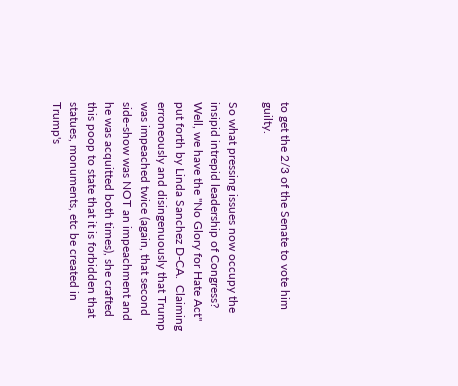to get the 2/3 of the Senate to vote him guilty.

So what pressing issues now occupy the insipid intrepid leadership of Congress?  Well, we have the "No Glory for Hate Act" put forth by Linda Sanchez D-CA.  Claiming erroneously and disingenuously that Trump was impeached twice (again, that second side-show was NOT an impeachment and he was acquitted both times), she crafted this poop to state that it is forbidden that statues, monuments, etc be created in Trump's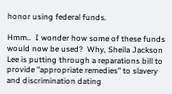honor using federal funds.

Hmm..  I wonder how some of these funds would now be used?  Why, Sheila Jackson Lee is putting through a reparations bill to provide "appropriate remedies" to slavery and discrimination dating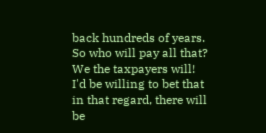back hundreds of years.  So who will pay all that?  We the taxpayers will!  I'd be willing to bet that in that regard, there will be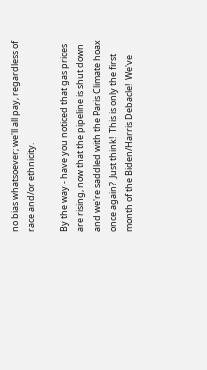no bias whatsoever; we'll all pay, regardless of race and/or ethnicity.

By the way - have you noticed that gas prices are rising, now that the pipeline is shut down and we're saddled with the Paris Climate hoax once again?  Just think!  This is only the first month of the Biden/Harris Debacle!  We've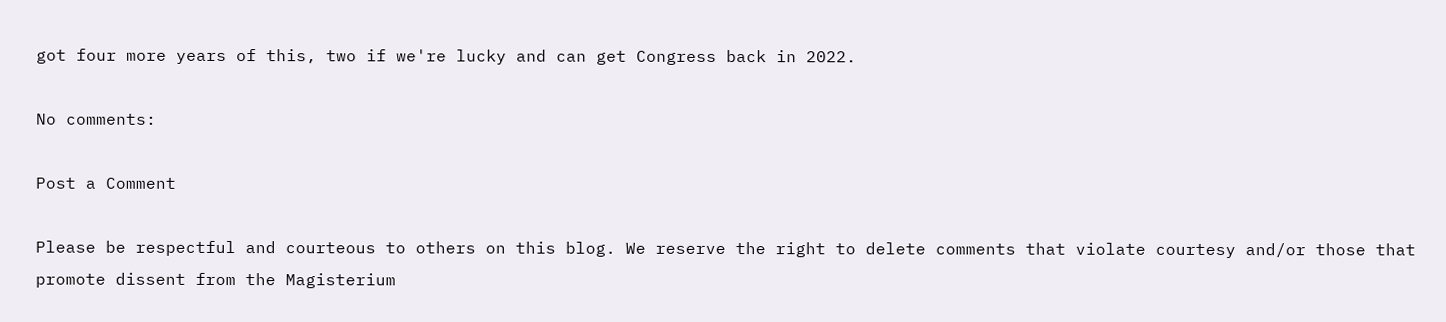got four more years of this, two if we're lucky and can get Congress back in 2022.

No comments:

Post a Comment

Please be respectful and courteous to others on this blog. We reserve the right to delete comments that violate courtesy and/or those that promote dissent from the Magisterium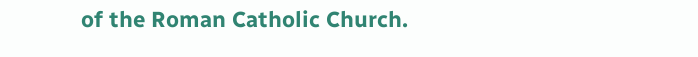of the Roman Catholic Church.